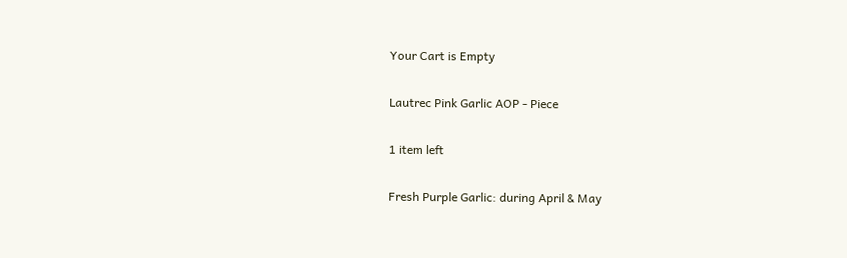Your Cart is Empty

Lautrec Pink Garlic AOP - Piece

1 item left

Fresh Purple Garlic: during April & May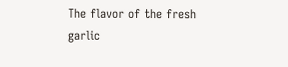The flavor of the fresh garlic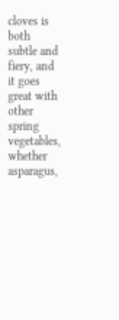cloves is both subtle and fiery, and it goes great with other spring vegetables, whether asparagus,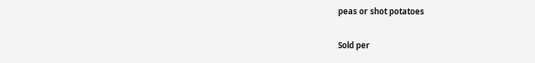peas or shot potatoes

Sold per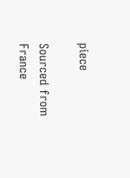piece

Sourced from France